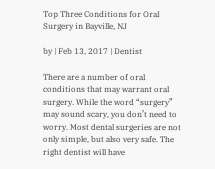Top Three Conditions for Oral Surgery in Bayville, NJ

by | Feb 13, 2017 | Dentist

There are a number of oral conditions that may warrant oral surgery. While the word “surgery” may sound scary, you don’t need to worry. Most dental surgeries are not only simple, but also very safe. The right dentist will have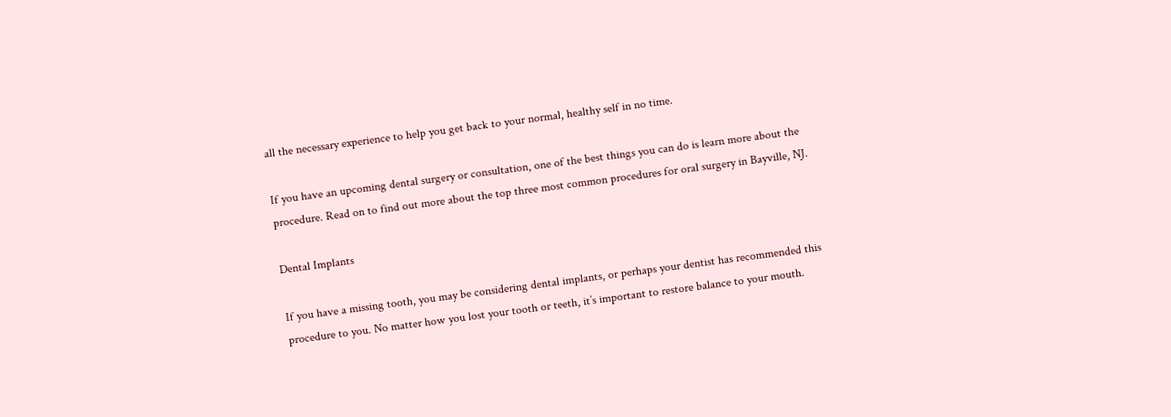all the necessary experience to help you get back to your normal, healthy self in no time.

If you have an upcoming dental surgery or consultation, one of the best things you can do is learn more about the procedure. Read on to find out more about the top three most common procedures for oral surgery in Bayville, NJ.

Dental Implants

If you have a missing tooth, you may be considering dental implants, or perhaps your dentist has recommended this procedure to you. No matter how you lost your tooth or teeth, it’s important to restore balance to your mouth.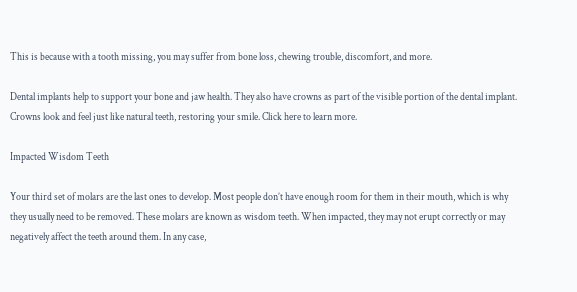This is because with a tooth missing, you may suffer from bone loss, chewing trouble, discomfort, and more.

Dental implants help to support your bone and jaw health. They also have crowns as part of the visible portion of the dental implant. Crowns look and feel just like natural teeth, restoring your smile. Click here to learn more.

Impacted Wisdom Teeth

Your third set of molars are the last ones to develop. Most people don’t have enough room for them in their mouth, which is why they usually need to be removed. These molars are known as wisdom teeth. When impacted, they may not erupt correctly or may negatively affect the teeth around them. In any case,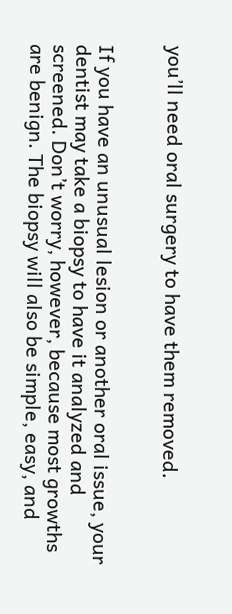you’ll need oral surgery to have them removed.


If you have an unusual lesion or another oral issue, your dentist may take a biopsy to have it analyzed and screened. Don’t worry, however, because most growths are benign. The biopsy will also be simple, easy, and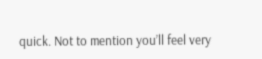quick. Not to mention you’ll feel very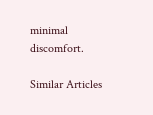minimal discomfort.

Similar Articles